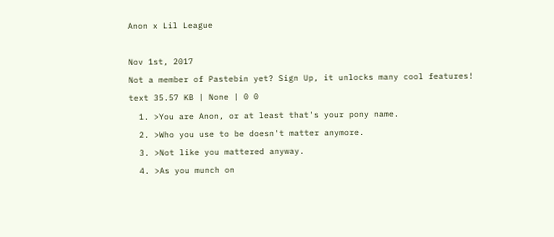Anon x Lil League

Nov 1st, 2017
Not a member of Pastebin yet? Sign Up, it unlocks many cool features!
text 35.57 KB | None | 0 0
  1. >You are Anon, or at least that's your pony name.
  2. >Who you use to be doesn't matter anymore.
  3. >Not like you mattered anyway.
  4. >As you munch on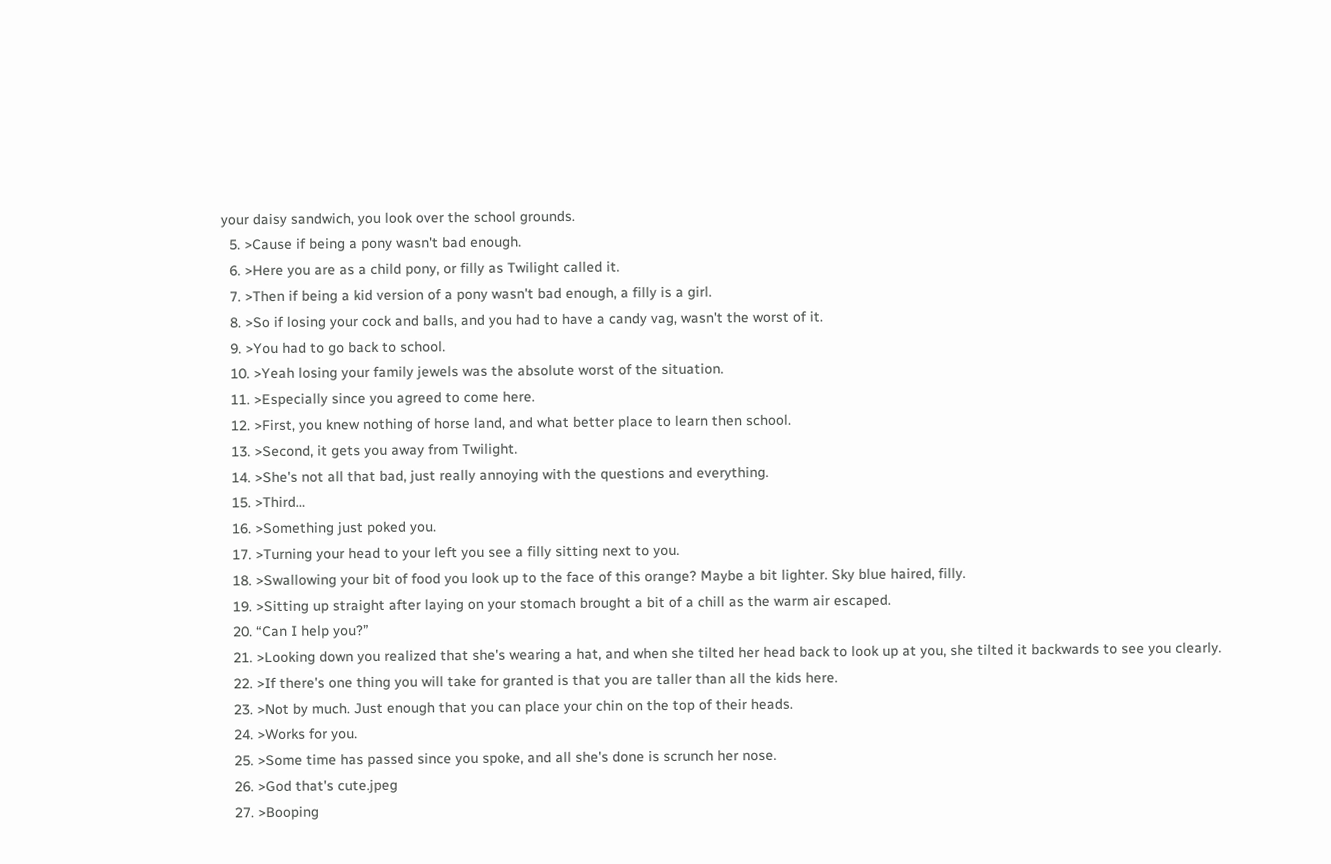your daisy sandwich, you look over the school grounds.
  5. >Cause if being a pony wasn't bad enough.
  6. >Here you are as a child pony, or filly as Twilight called it.
  7. >Then if being a kid version of a pony wasn't bad enough, a filly is a girl.
  8. >So if losing your cock and balls, and you had to have a candy vag, wasn't the worst of it.
  9. >You had to go back to school.
  10. >Yeah losing your family jewels was the absolute worst of the situation.
  11. >Especially since you agreed to come here.
  12. >First, you knew nothing of horse land, and what better place to learn then school.
  13. >Second, it gets you away from Twilight.
  14. >She's not all that bad, just really annoying with the questions and everything.
  15. >Third…
  16. >Something just poked you.
  17. >Turning your head to your left you see a filly sitting next to you.
  18. >Swallowing your bit of food you look up to the face of this orange? Maybe a bit lighter. Sky blue haired, filly.
  19. >Sitting up straight after laying on your stomach brought a bit of a chill as the warm air escaped.
  20. “Can I help you?”
  21. >Looking down you realized that she's wearing a hat, and when she tilted her head back to look up at you, she tilted it backwards to see you clearly.
  22. >If there's one thing you will take for granted is that you are taller than all the kids here.
  23. >Not by much. Just enough that you can place your chin on the top of their heads.
  24. >Works for you.
  25. >Some time has passed since you spoke, and all she's done is scrunch her nose.
  26. >God that's cute.jpeg
  27. >Booping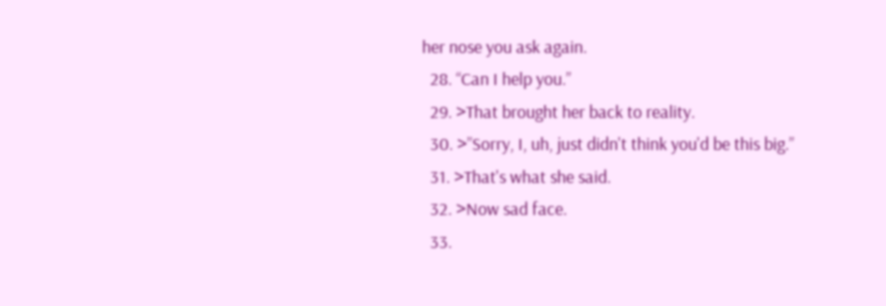her nose you ask again.
  28. “Can I help you.”
  29. >That brought her back to reality.
  30. >”Sorry, I, uh, just didn't think you'd be this big.”
  31. >That's what she said.
  32. >Now sad face.
  33.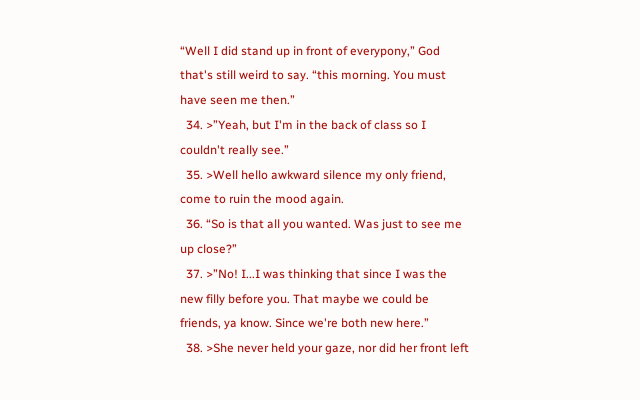“Well I did stand up in front of everypony,” God that's still weird to say. “this morning. You must have seen me then.”
  34. >”Yeah, but I'm in the back of class so I couldn't really see.”
  35. >Well hello awkward silence my only friend, come to ruin the mood again.
  36. “So is that all you wanted. Was just to see me up close?”
  37. >”No! I...I was thinking that since I was the new filly before you. That maybe we could be friends, ya know. Since we're both new here.”
  38. >She never held your gaze, nor did her front left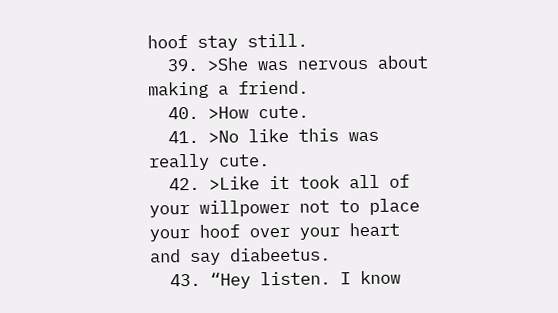hoof stay still.
  39. >She was nervous about making a friend.
  40. >How cute.
  41. >No like this was really cute.
  42. >Like it took all of your willpower not to place your hoof over your heart and say diabeetus.
  43. “Hey listen. I know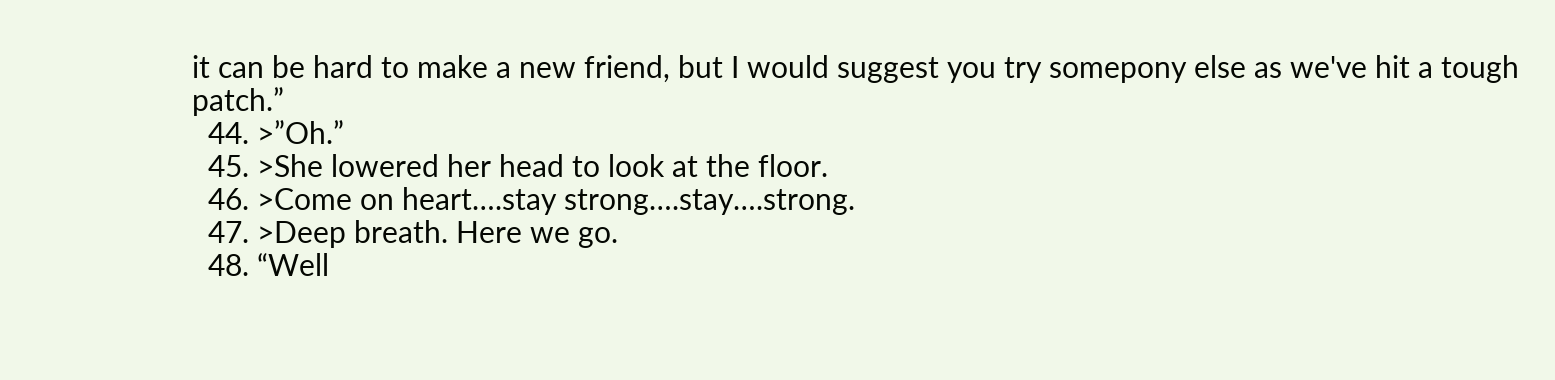it can be hard to make a new friend, but I would suggest you try somepony else as we've hit a tough patch.”
  44. >”Oh.”
  45. >She lowered her head to look at the floor.
  46. >Come on heart….stay strong….stay….strong.
  47. >Deep breath. Here we go.
  48. “Well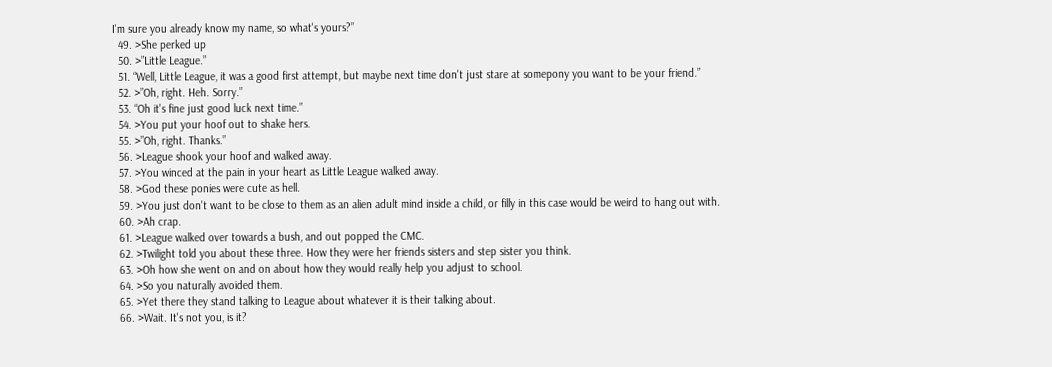I'm sure you already know my name, so what's yours?”
  49. >She perked up
  50. >”Little League.”
  51. “Well, Little League, it was a good first attempt, but maybe next time don't just stare at somepony you want to be your friend.”
  52. >”Oh, right. Heh. Sorry.”
  53. “Oh it's fine just good luck next time.”
  54. >You put your hoof out to shake hers.
  55. >”Oh, right. Thanks.”
  56. >League shook your hoof and walked away.
  57. >You winced at the pain in your heart as Little League walked away.
  58. >God these ponies were cute as hell.
  59. >You just don't want to be close to them as an alien adult mind inside a child, or filly in this case would be weird to hang out with.
  60. >Ah crap.
  61. >League walked over towards a bush, and out popped the CMC.
  62. >Twilight told you about these three. How they were her friends sisters and step sister you think.
  63. >Oh how she went on and on about how they would really help you adjust to school.
  64. >So you naturally avoided them.
  65. >Yet there they stand talking to League about whatever it is their talking about.
  66. >Wait. It's not you, is it?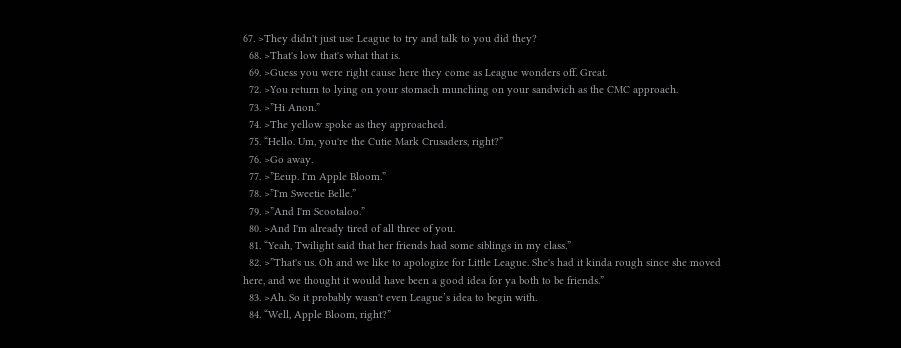67. >They didn't just use League to try and talk to you did they?
  68. >That's low that's what that is.
  69. >Guess you were right cause here they come as League wonders off. Great.
  72. >You return to lying on your stomach munching on your sandwich as the CMC approach.
  73. >”Hi Anon.”
  74. >The yellow spoke as they approached.
  75. “Hello. Um, you're the Cutie Mark Crusaders, right?”
  76. >Go away.
  77. >”Eeup. I'm Apple Bloom.”
  78. >”I'm Sweetie Belle.”
  79. >”And I'm Scootaloo.”
  80. >And I'm already tired of all three of you.
  81. “Yeah, Twilight said that her friends had some siblings in my class.”
  82. >”That's us. Oh and we like to apologize for Little League. She's had it kinda rough since she moved here, and we thought it would have been a good idea for ya both to be friends.”
  83. >Ah. So it probably wasn't even League’s idea to begin with.
  84. “Well, Apple Bloom, right?”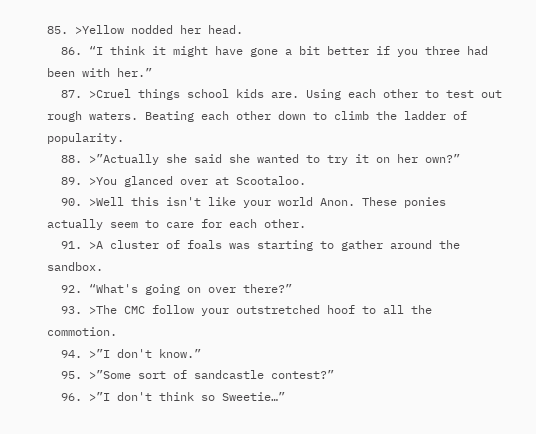85. >Yellow nodded her head.
  86. “I think it might have gone a bit better if you three had been with her.”
  87. >Cruel things school kids are. Using each other to test out rough waters. Beating each other down to climb the ladder of popularity.
  88. >”Actually she said she wanted to try it on her own?”
  89. >You glanced over at Scootaloo.
  90. >Well this isn't like your world Anon. These ponies actually seem to care for each other.
  91. >A cluster of foals was starting to gather around the sandbox.
  92. “What's going on over there?”
  93. >The CMC follow your outstretched hoof to all the commotion.
  94. >”I don't know.”
  95. >”Some sort of sandcastle contest?”
  96. >”I don't think so Sweetie…”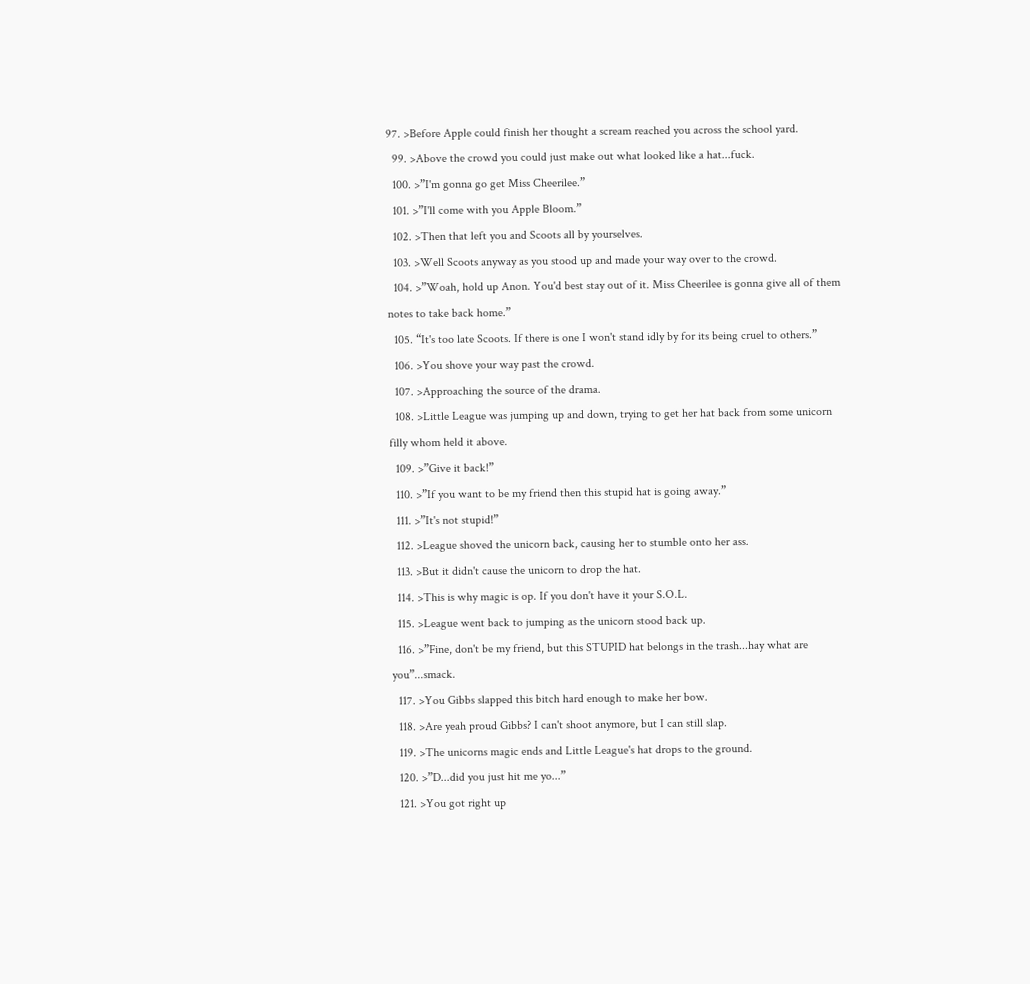97. >Before Apple could finish her thought a scream reached you across the school yard.
  99. >Above the crowd you could just make out what looked like a hat...fuck.
  100. >”I'm gonna go get Miss Cheerilee.”
  101. >”I'll come with you Apple Bloom.”
  102. >Then that left you and Scoots all by yourselves.
  103. >Well Scoots anyway as you stood up and made your way over to the crowd.
  104. >”Woah, hold up Anon. You'd best stay out of it. Miss Cheerilee is gonna give all of them notes to take back home.”
  105. “It's too late Scoots. If there is one I won't stand idly by for its being cruel to others.”
  106. >You shove your way past the crowd.
  107. >Approaching the source of the drama.
  108. >Little League was jumping up and down, trying to get her hat back from some unicorn filly whom held it above.
  109. >”Give it back!”
  110. >”If you want to be my friend then this stupid hat is going away.”
  111. >”It's not stupid!”
  112. >League shoved the unicorn back, causing her to stumble onto her ass.
  113. >But it didn't cause the unicorn to drop the hat.
  114. >This is why magic is op. If you don't have it your S.O.L.
  115. >League went back to jumping as the unicorn stood back up.
  116. >”Fine, don't be my friend, but this STUPID hat belongs in the trash...hay what are you”...smack.
  117. >You Gibbs slapped this bitch hard enough to make her bow.
  118. >Are yeah proud Gibbs? I can't shoot anymore, but I can still slap.
  119. >The unicorns magic ends and Little League's hat drops to the ground.
  120. >”D...did you just hit me yo...”
  121. >You got right up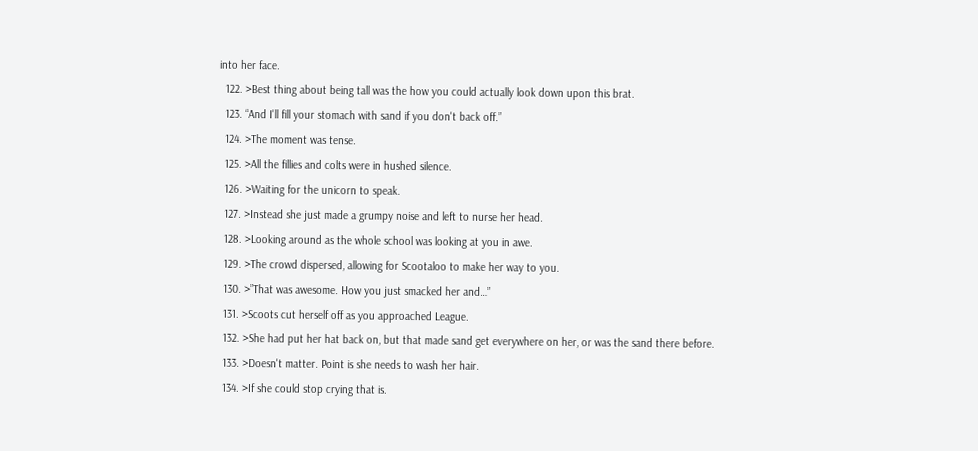into her face.
  122. >Best thing about being tall was the how you could actually look down upon this brat.
  123. “And I'll fill your stomach with sand if you don't back off.”
  124. >The moment was tense.
  125. >All the fillies and colts were in hushed silence.
  126. >Waiting for the unicorn to speak.
  127. >Instead she just made a grumpy noise and left to nurse her head.
  128. >Looking around as the whole school was looking at you in awe.
  129. >The crowd dispersed, allowing for Scootaloo to make her way to you.
  130. >”That was awesome. How you just smacked her and…”
  131. >Scoots cut herself off as you approached League.
  132. >She had put her hat back on, but that made sand get everywhere on her, or was the sand there before.
  133. >Doesn't matter. Point is she needs to wash her hair.
  134. >If she could stop crying that is.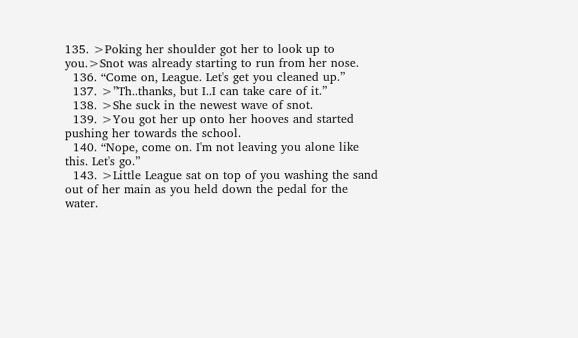135. >Poking her shoulder got her to look up to you.>Snot was already starting to run from her nose.
  136. “Come on, League. Let's get you cleaned up.”
  137. >”Th..thanks, but I..I can take care of it.”
  138. >She suck in the newest wave of snot.
  139. >You got her up onto her hooves and started pushing her towards the school.
  140. “Nope, come on. I'm not leaving you alone like this. Let's go.”
  143. >Little League sat on top of you washing the sand out of her main as you held down the pedal for the water.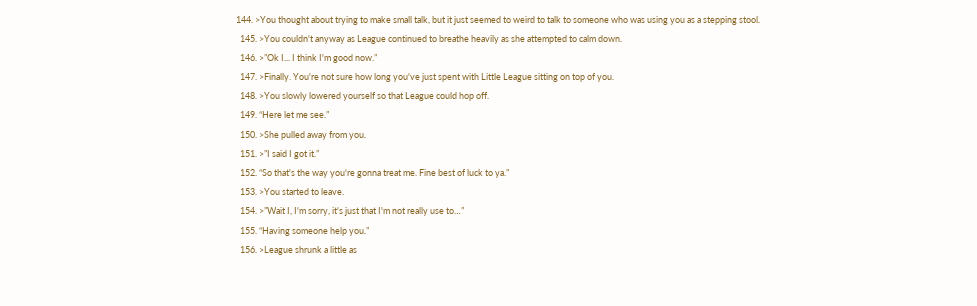144. >You thought about trying to make small talk, but it just seemed to weird to talk to someone who was using you as a stepping stool.
  145. >You couldn't anyway as League continued to breathe heavily as she attempted to calm down.
  146. >”Ok I... I think I'm good now.”
  147. >Finally. You're not sure how long you've just spent with Little League sitting on top of you.
  148. >You slowly lowered yourself so that League could hop off.
  149. “Here let me see.”
  150. >She pulled away from you.
  151. >”I said I got it.”
  152. “So that's the way you're gonna treat me. Fine best of luck to ya.”
  153. >You started to leave.
  154. >”Wait I, I'm sorry, it's just that I'm not really use to…”
  155. “Having someone help you.”
  156. >League shrunk a little as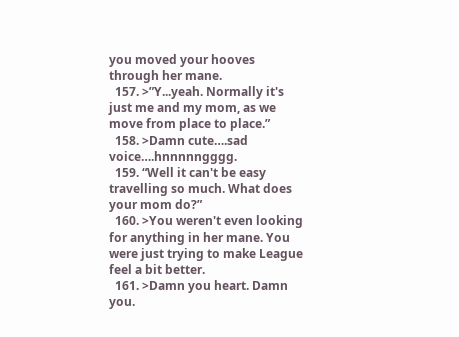you moved your hooves through her mane.
  157. >”Y...yeah. Normally it's just me and my mom, as we move from place to place.”
  158. >Damn cute….sad voice….hnnnnngggg.
  159. “Well it can't be easy travelling so much. What does your mom do?”
  160. >You weren't even looking for anything in her mane. You were just trying to make League feel a bit better.
  161. >Damn you heart. Damn you.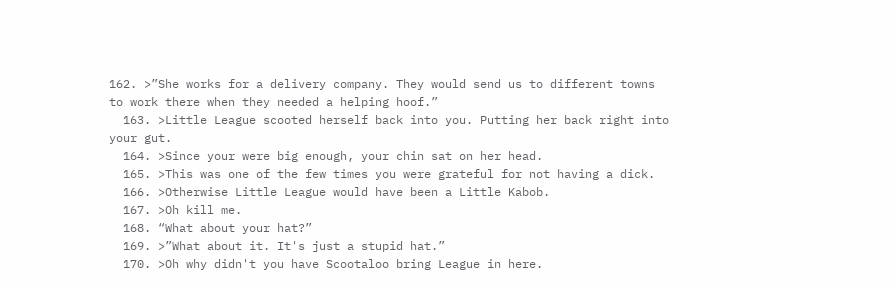162. >”She works for a delivery company. They would send us to different towns to work there when they needed a helping hoof.”
  163. >Little League scooted herself back into you. Putting her back right into your gut.
  164. >Since your were big enough, your chin sat on her head.
  165. >This was one of the few times you were grateful for not having a dick.
  166. >Otherwise Little League would have been a Little Kabob.
  167. >Oh kill me.
  168. “What about your hat?”
  169. >”What about it. It's just a stupid hat.”
  170. >Oh why didn't you have Scootaloo bring League in here.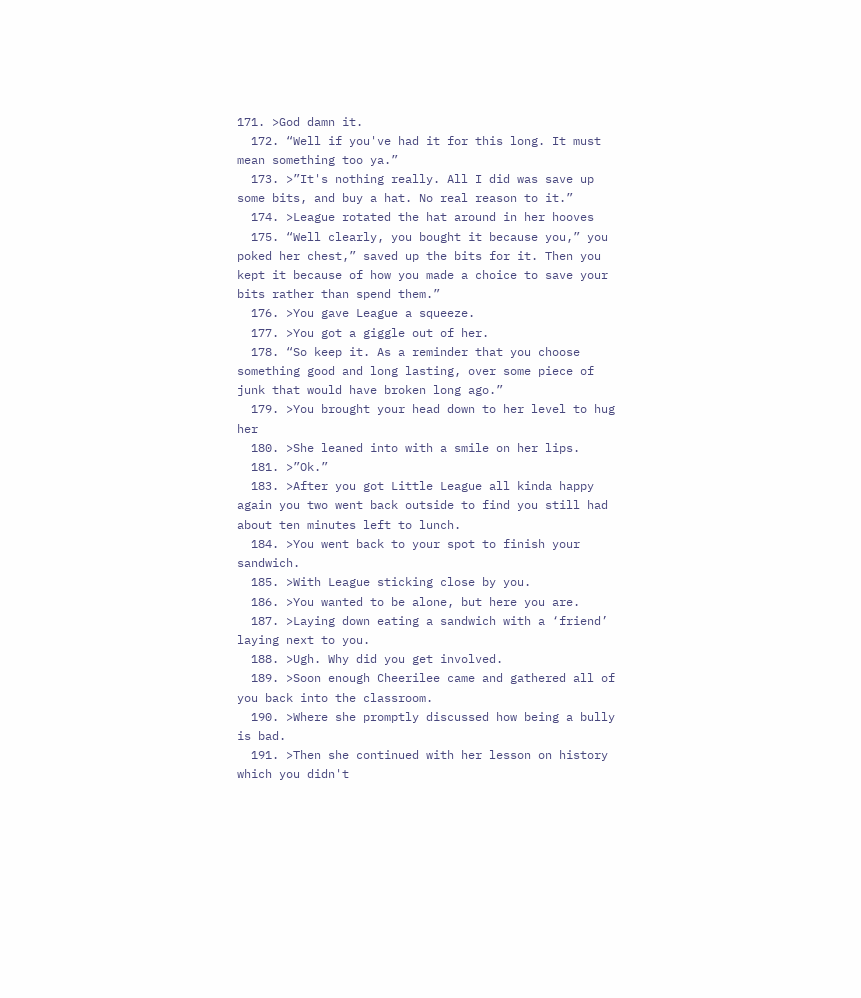171. >God damn it.
  172. “Well if you've had it for this long. It must mean something too ya.”
  173. >”It's nothing really. All I did was save up some bits, and buy a hat. No real reason to it.”
  174. >League rotated the hat around in her hooves
  175. “Well clearly, you bought it because you,” you poked her chest,” saved up the bits for it. Then you kept it because of how you made a choice to save your bits rather than spend them.”
  176. >You gave League a squeeze.
  177. >You got a giggle out of her.
  178. “So keep it. As a reminder that you choose something good and long lasting, over some piece of junk that would have broken long ago.”
  179. >You brought your head down to her level to hug her
  180. >She leaned into with a smile on her lips.
  181. >”Ok.”
  183. >After you got Little League all kinda happy again you two went back outside to find you still had about ten minutes left to lunch.
  184. >You went back to your spot to finish your sandwich.
  185. >With League sticking close by you.
  186. >You wanted to be alone, but here you are.
  187. >Laying down eating a sandwich with a ‘friend’ laying next to you.
  188. >Ugh. Why did you get involved.
  189. >Soon enough Cheerilee came and gathered all of you back into the classroom.
  190. >Where she promptly discussed how being a bully is bad.
  191. >Then she continued with her lesson on history which you didn't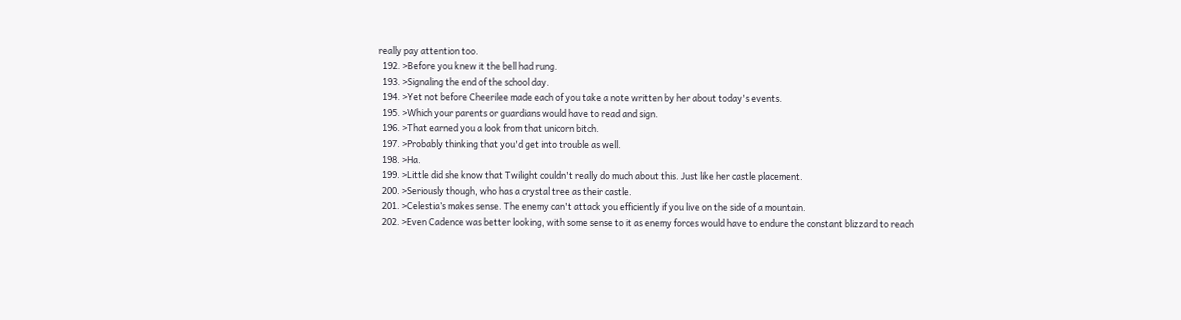really pay attention too.
  192. >Before you knew it the bell had rung.
  193. >Signaling the end of the school day.
  194. >Yet not before Cheerilee made each of you take a note written by her about today's events.
  195. >Which your parents or guardians would have to read and sign.
  196. >That earned you a look from that unicorn bitch.
  197. >Probably thinking that you'd get into trouble as well.
  198. >Ha.
  199. >Little did she know that Twilight couldn't really do much about this. Just like her castle placement.
  200. >Seriously though, who has a crystal tree as their castle.
  201. >Celestia’s makes sense. The enemy can't attack you efficiently if you live on the side of a mountain.
  202. >Even Cadence was better looking, with some sense to it as enemy forces would have to endure the constant blizzard to reach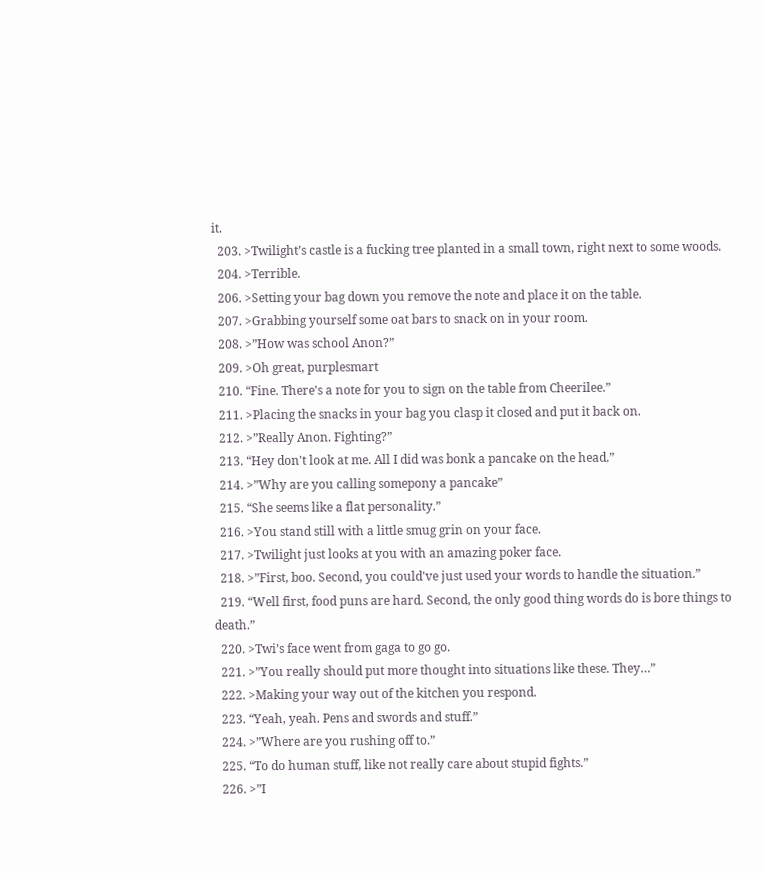it.
  203. >Twilight’s castle is a fucking tree planted in a small town, right next to some woods.
  204. >Terrible.
  206. >Setting your bag down you remove the note and place it on the table.
  207. >Grabbing yourself some oat bars to snack on in your room.
  208. >”How was school Anon?”
  209. >Oh great, purplesmart
  210. “Fine. There's a note for you to sign on the table from Cheerilee.”
  211. >Placing the snacks in your bag you clasp it closed and put it back on.
  212. >”Really Anon. Fighting?”
  213. “Hey don't look at me. All I did was bonk a pancake on the head.”
  214. >”Why are you calling somepony a pancake”
  215. “She seems like a flat personality.”
  216. >You stand still with a little smug grin on your face.
  217. >Twilight just looks at you with an amazing poker face.
  218. >”First, boo. Second, you could've just used your words to handle the situation.”
  219. “Well first, food puns are hard. Second, the only good thing words do is bore things to death.”
  220. >Twi’s face went from gaga to go go.
  221. >”You really should put more thought into situations like these. They…”
  222. >Making your way out of the kitchen you respond.
  223. “Yeah, yeah. Pens and swords and stuff.”
  224. >”Where are you rushing off to.”
  225. “To do human stuff, like not really care about stupid fights.”
  226. >”I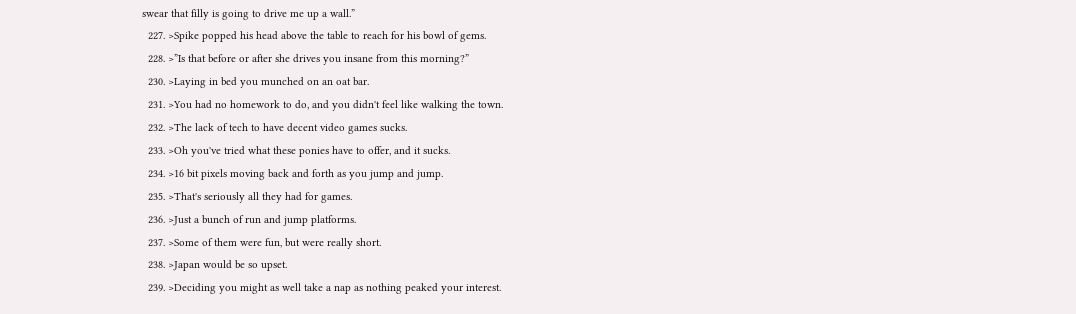swear that filly is going to drive me up a wall.”
  227. >Spike popped his head above the table to reach for his bowl of gems.
  228. >”Is that before or after she drives you insane from this morning?”
  230. >Laying in bed you munched on an oat bar.
  231. >You had no homework to do, and you didn't feel like walking the town.
  232. >The lack of tech to have decent video games sucks.
  233. >Oh you've tried what these ponies have to offer, and it sucks.
  234. >16 bit pixels moving back and forth as you jump and jump.
  235. >That's seriously all they had for games.
  236. >Just a bunch of run and jump platforms.
  237. >Some of them were fun, but were really short.
  238. >Japan would be so upset.
  239. >Deciding you might as well take a nap as nothing peaked your interest.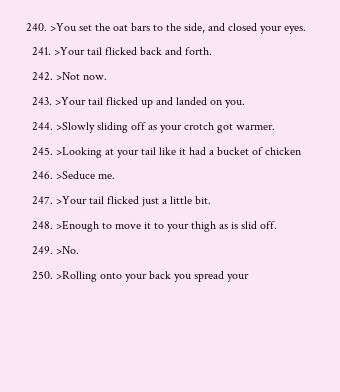240. >You set the oat bars to the side, and closed your eyes.
  241. >Your tail flicked back and forth.
  242. >Not now.
  243. >Your tail flicked up and landed on you.
  244. >Slowly sliding off as your crotch got warmer.
  245. >Looking at your tail like it had a bucket of chicken
  246. >Seduce me.
  247. >Your tail flicked just a little bit.
  248. >Enough to move it to your thigh as is slid off.
  249. >No.
  250. >Rolling onto your back you spread your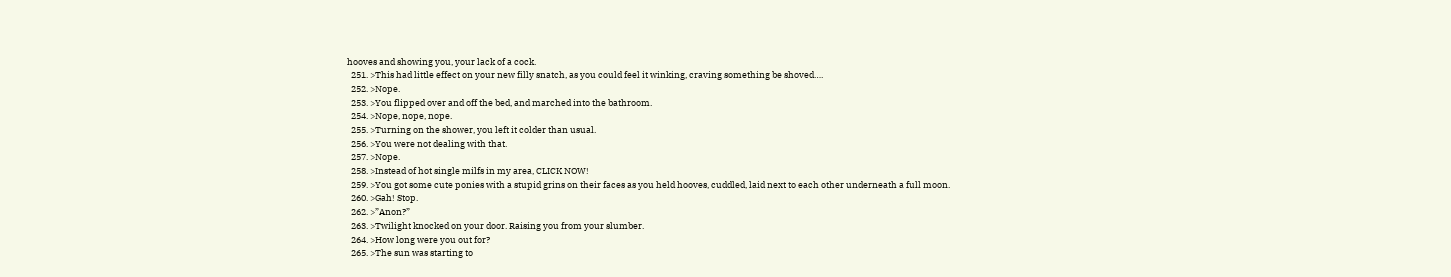hooves and showing you, your lack of a cock.
  251. >This had little effect on your new filly snatch, as you could feel it winking, craving something be shoved….
  252. >Nope.
  253. >You flipped over and off the bed, and marched into the bathroom.
  254. >Nope, nope, nope.
  255. >Turning on the shower, you left it colder than usual.
  256. >You were not dealing with that.
  257. >Nope.
  258. >Instead of hot single milfs in my area, CLICK NOW!
  259. >You got some cute ponies with a stupid grins on their faces as you held hooves, cuddled, laid next to each other underneath a full moon.
  260. >Gah! Stop.
  262. >”Anon?”
  263. >Twilight knocked on your door. Raising you from your slumber.
  264. >How long were you out for?
  265. >The sun was starting to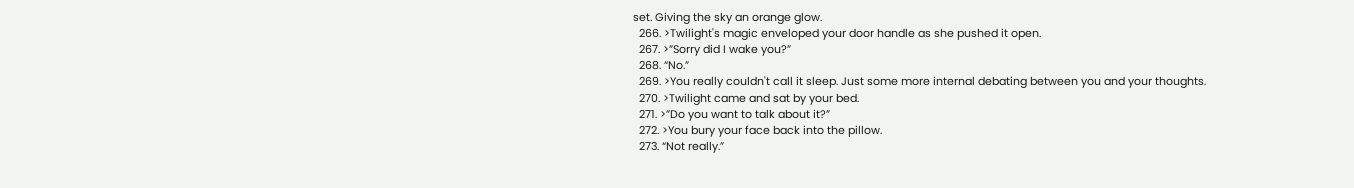set. Giving the sky an orange glow.
  266. >Twilight's magic enveloped your door handle as she pushed it open.
  267. >”Sorry did I wake you?”
  268. “No.”
  269. >You really couldn't call it sleep. Just some more internal debating between you and your thoughts.
  270. >Twilight came and sat by your bed.
  271. >”Do you want to talk about it?”
  272. >You bury your face back into the pillow.
  273. “Not really.”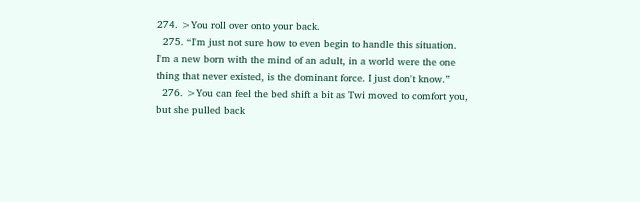274. >You roll over onto your back.
  275. “I'm just not sure how to even begin to handle this situation. I'm a new born with the mind of an adult, in a world were the one thing that never existed, is the dominant force. I just don't know.”
  276. >You can feel the bed shift a bit as Twi moved to comfort you, but she pulled back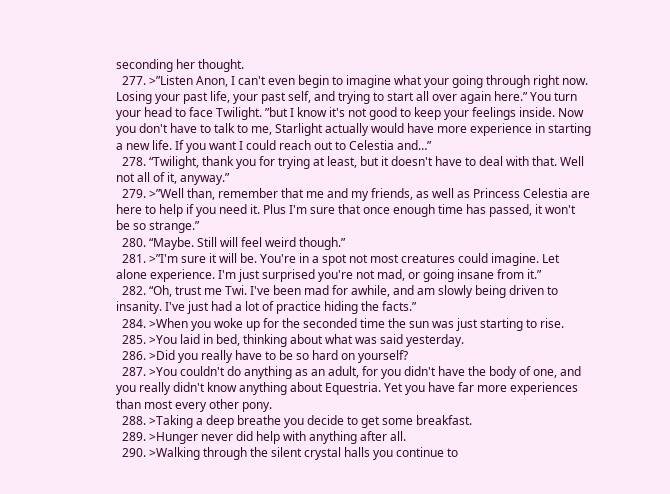seconding her thought.
  277. >”Listen Anon, I can't even begin to imagine what your going through right now. Losing your past life, your past self, and trying to start all over again here.” You turn your head to face Twilight. ”but I know it's not good to keep your feelings inside. Now you don't have to talk to me, Starlight actually would have more experience in starting a new life. If you want I could reach out to Celestia and…”
  278. “Twilight, thank you for trying at least, but it doesn't have to deal with that. Well not all of it, anyway.”
  279. >”Well than, remember that me and my friends, as well as Princess Celestia are here to help if you need it. Plus I'm sure that once enough time has passed, it won't be so strange.”
  280. “Maybe. Still will feel weird though.”
  281. >”I'm sure it will be. You're in a spot not most creatures could imagine. Let alone experience. I'm just surprised you're not mad, or going insane from it.”
  282. “Oh, trust me Twi. I've been mad for awhile, and am slowly being driven to insanity. I've just had a lot of practice hiding the facts.”
  284. >When you woke up for the seconded time the sun was just starting to rise.
  285. >You laid in bed, thinking about what was said yesterday.
  286. >Did you really have to be so hard on yourself?
  287. >You couldn't do anything as an adult, for you didn't have the body of one, and you really didn't know anything about Equestria. Yet you have far more experiences than most every other pony.
  288. >Taking a deep breathe you decide to get some breakfast.
  289. >Hunger never did help with anything after all.
  290. >Walking through the silent crystal halls you continue to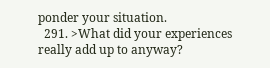ponder your situation.
  291. >What did your experiences really add up to anyway?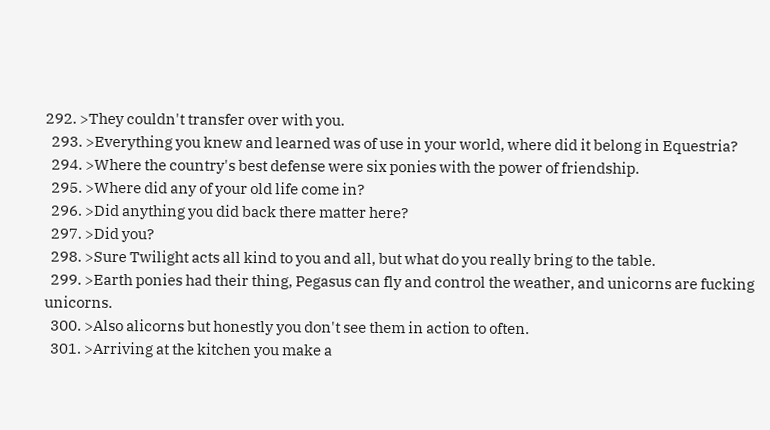292. >They couldn't transfer over with you.
  293. >Everything you knew and learned was of use in your world, where did it belong in Equestria?
  294. >Where the country's best defense were six ponies with the power of friendship.
  295. >Where did any of your old life come in?
  296. >Did anything you did back there matter here?
  297. >Did you?
  298. >Sure Twilight acts all kind to you and all, but what do you really bring to the table.
  299. >Earth ponies had their thing, Pegasus can fly and control the weather, and unicorns are fucking unicorns.
  300. >Also alicorns but honestly you don't see them in action to often.
  301. >Arriving at the kitchen you make a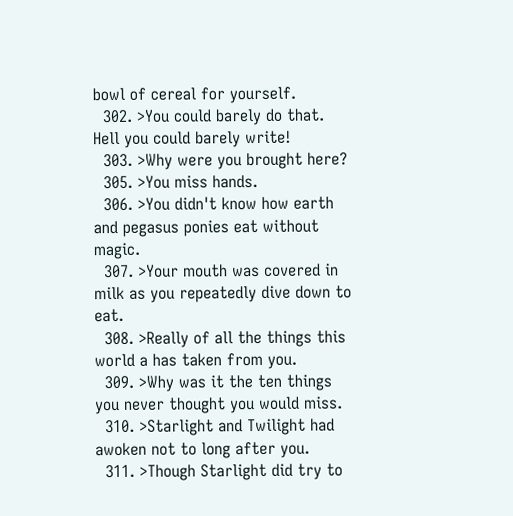bowl of cereal for yourself.
  302. >You could barely do that. Hell you could barely write!
  303. >Why were you brought here?
  305. >You miss hands.
  306. >You didn't know how earth and pegasus ponies eat without magic.
  307. >Your mouth was covered in milk as you repeatedly dive down to eat.
  308. >Really of all the things this world a has taken from you.
  309. >Why was it the ten things you never thought you would miss.
  310. >Starlight and Twilight had awoken not to long after you.
  311. >Though Starlight did try to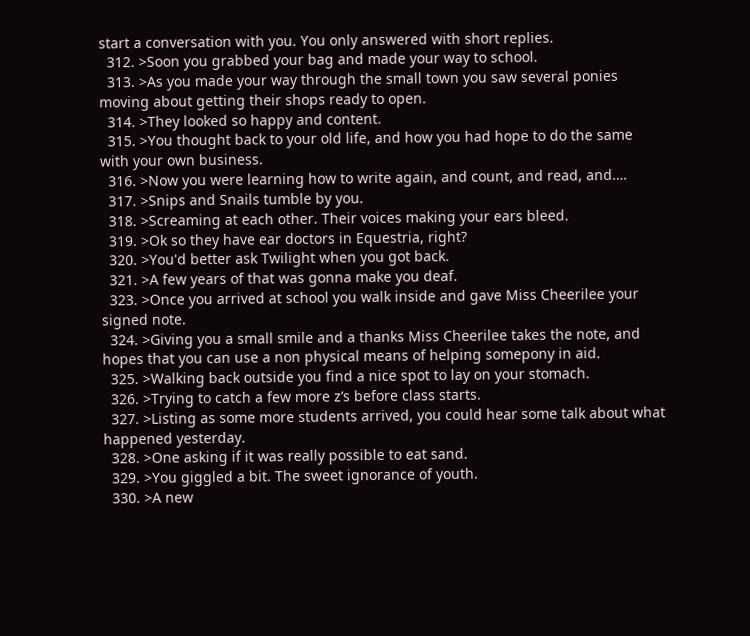start a conversation with you. You only answered with short replies.
  312. >Soon you grabbed your bag and made your way to school.
  313. >As you made your way through the small town you saw several ponies moving about getting their shops ready to open.
  314. >They looked so happy and content.
  315. >You thought back to your old life, and how you had hope to do the same with your own business.
  316. >Now you were learning how to write again, and count, and read, and….
  317. >Snips and Snails tumble by you.
  318. >Screaming at each other. Their voices making your ears bleed.
  319. >Ok so they have ear doctors in Equestria, right?
  320. >You'd better ask Twilight when you got back.
  321. >A few years of that was gonna make you deaf.
  323. >Once you arrived at school you walk inside and gave Miss Cheerilee your signed note.
  324. >Giving you a small smile and a thanks Miss Cheerilee takes the note, and hopes that you can use a non physical means of helping somepony in aid.
  325. >Walking back outside you find a nice spot to lay on your stomach.
  326. >Trying to catch a few more z’s before class starts.
  327. >Listing as some more students arrived, you could hear some talk about what happened yesterday.
  328. >One asking if it was really possible to eat sand.
  329. >You giggled a bit. The sweet ignorance of youth.
  330. >A new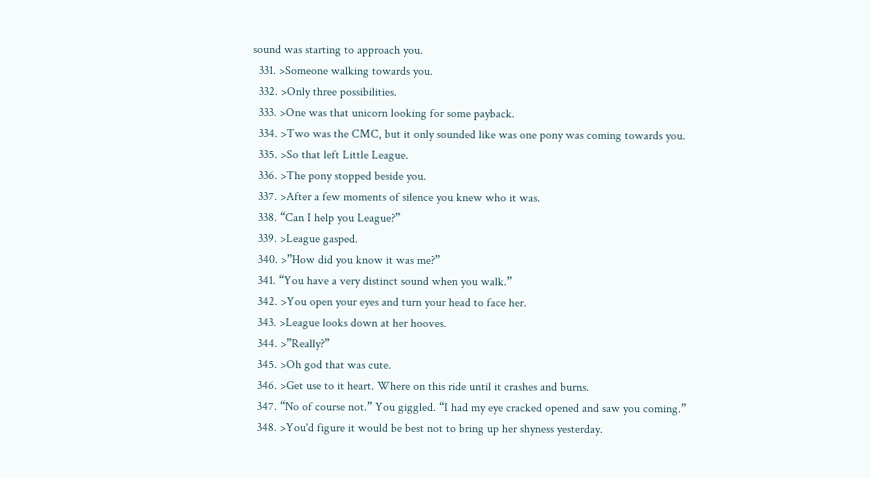sound was starting to approach you.
  331. >Someone walking towards you.
  332. >Only three possibilities.
  333. >One was that unicorn looking for some payback.
  334. >Two was the CMC, but it only sounded like was one pony was coming towards you.
  335. >So that left Little League.
  336. >The pony stopped beside you.
  337. >After a few moments of silence you knew who it was.
  338. “Can I help you League?”
  339. >League gasped.
  340. >”How did you know it was me?”
  341. “You have a very distinct sound when you walk.”
  342. >You open your eyes and turn your head to face her.
  343. >League looks down at her hooves.
  344. >”Really?”
  345. >Oh god that was cute.
  346. >Get use to it heart. Where on this ride until it crashes and burns.
  347. “No of course not.” You giggled. “I had my eye cracked opened and saw you coming.”
  348. >You'd figure it would be best not to bring up her shyness yesterday.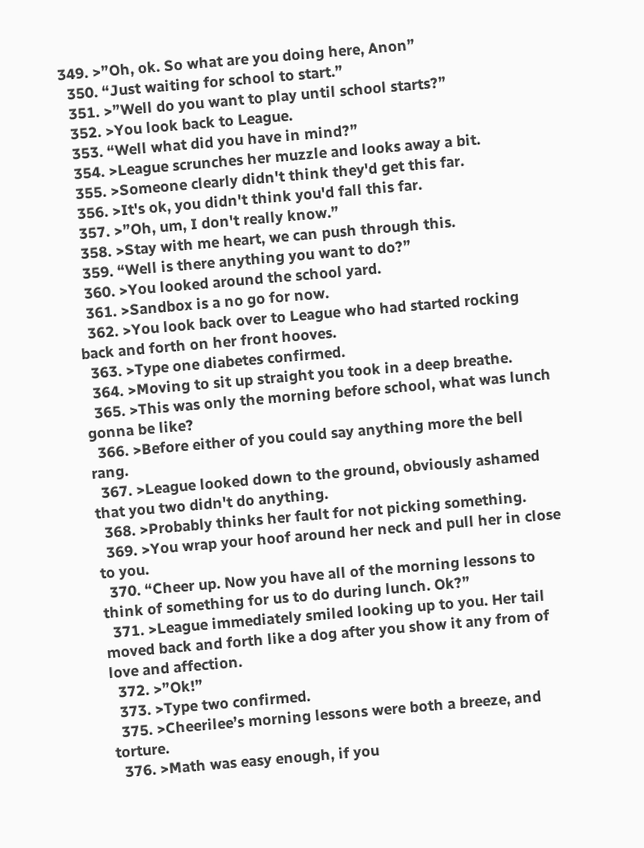349. >”Oh, ok. So what are you doing here, Anon”
  350. “Just waiting for school to start.”
  351. >”Well do you want to play until school starts?”
  352. >You look back to League.
  353. “Well what did you have in mind?”
  354. >League scrunches her muzzle and looks away a bit.
  355. >Someone clearly didn't think they'd get this far.
  356. >It's ok, you didn't think you'd fall this far.
  357. >”Oh, um, I don't really know.”
  358. >Stay with me heart, we can push through this.
  359. “Well is there anything you want to do?”
  360. >You looked around the school yard.
  361. >Sandbox is a no go for now.
  362. >You look back over to League who had started rocking back and forth on her front hooves.
  363. >Type one diabetes confirmed.
  364. >Moving to sit up straight you took in a deep breathe.
  365. >This was only the morning before school, what was lunch gonna be like?
  366. >Before either of you could say anything more the bell rang.
  367. >League looked down to the ground, obviously ashamed that you two didn't do anything.
  368. >Probably thinks her fault for not picking something.
  369. >You wrap your hoof around her neck and pull her in close to you.
  370. “Cheer up. Now you have all of the morning lessons to think of something for us to do during lunch. Ok?”
  371. >League immediately smiled looking up to you. Her tail moved back and forth like a dog after you show it any from of love and affection.
  372. >”Ok!”
  373. >Type two confirmed.
  375. >Cheerilee’s morning lessons were both a breeze, and torture.
  376. >Math was easy enough, if you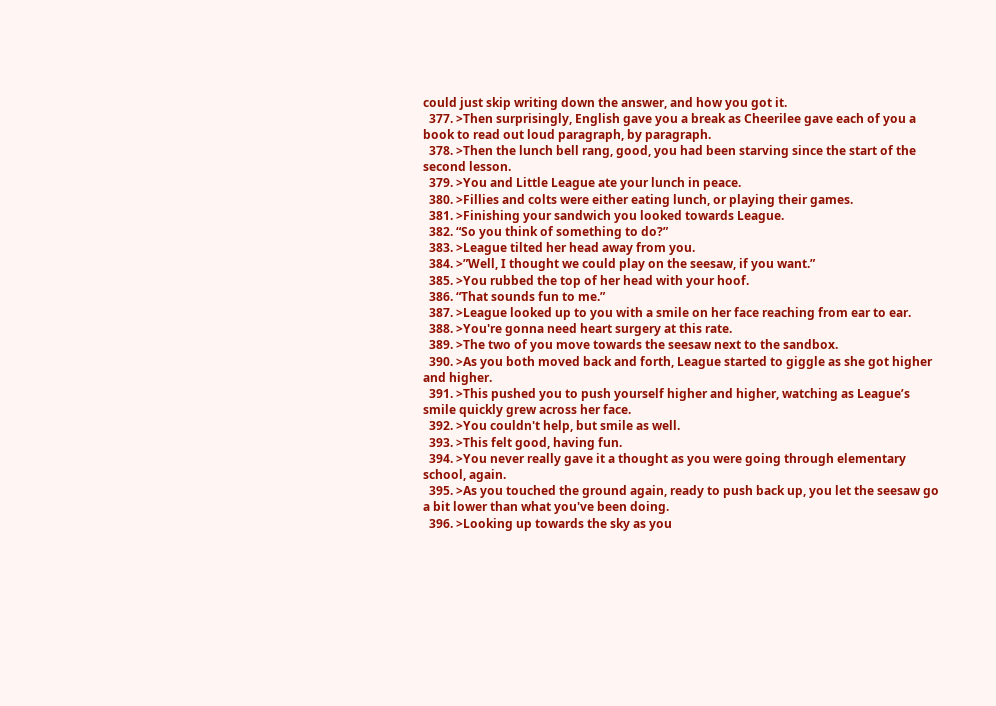could just skip writing down the answer, and how you got it.
  377. >Then surprisingly, English gave you a break as Cheerilee gave each of you a book to read out loud paragraph, by paragraph.
  378. >Then the lunch bell rang, good, you had been starving since the start of the second lesson.
  379. >You and Little League ate your lunch in peace.
  380. >Fillies and colts were either eating lunch, or playing their games.
  381. >Finishing your sandwich you looked towards League.
  382. “So you think of something to do?”
  383. >League tilted her head away from you.
  384. >”Well, I thought we could play on the seesaw, if you want.”
  385. >You rubbed the top of her head with your hoof.
  386. “That sounds fun to me.”
  387. >League looked up to you with a smile on her face reaching from ear to ear.
  388. >You're gonna need heart surgery at this rate.
  389. >The two of you move towards the seesaw next to the sandbox.
  390. >As you both moved back and forth, League started to giggle as she got higher and higher.
  391. >This pushed you to push yourself higher and higher, watching as League’s smile quickly grew across her face.
  392. >You couldn't help, but smile as well.
  393. >This felt good, having fun.
  394. >You never really gave it a thought as you were going through elementary school, again.
  395. >As you touched the ground again, ready to push back up, you let the seesaw go a bit lower than what you've been doing.
  396. >Looking up towards the sky as you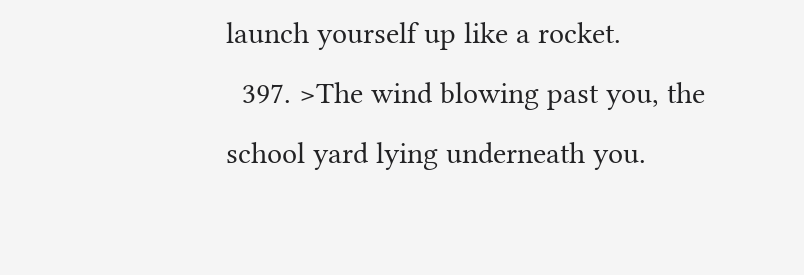launch yourself up like a rocket.
  397. >The wind blowing past you, the school yard lying underneath you.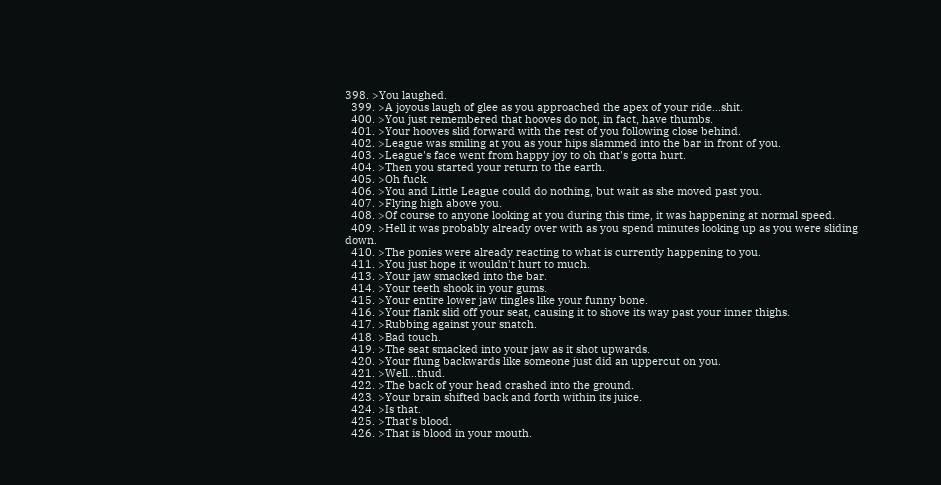398. >You laughed.
  399. >A joyous laugh of glee as you approached the apex of your ride...shit.
  400. >You just remembered that hooves do not, in fact, have thumbs.
  401. >Your hooves slid forward with the rest of you following close behind.
  402. >League was smiling at you as your hips slammed into the bar in front of you.
  403. >League's face went from happy joy to oh that's gotta hurt.
  404. >Then you started your return to the earth.
  405. >Oh fuck.
  406. >You and Little League could do nothing, but wait as she moved past you.
  407. >Flying high above you.
  408. >Of course to anyone looking at you during this time, it was happening at normal speed.
  409. >Hell it was probably already over with as you spend minutes looking up as you were sliding down.
  410. >The ponies were already reacting to what is currently happening to you.
  411. >You just hope it wouldn't hurt to much.
  413. >Your jaw smacked into the bar.
  414. >Your teeth shook in your gums.
  415. >Your entire lower jaw tingles like your funny bone.
  416. >Your flank slid off your seat, causing it to shove its way past your inner thighs.
  417. >Rubbing against your snatch.
  418. >Bad touch.
  419. >The seat smacked into your jaw as it shot upwards.
  420. >Your flung backwards like someone just did an uppercut on you.
  421. >Well...thud.
  422. >The back of your head crashed into the ground.
  423. >Your brain shifted back and forth within its juice.
  424. >Is that.
  425. >That's blood.
  426. >That is blood in your mouth.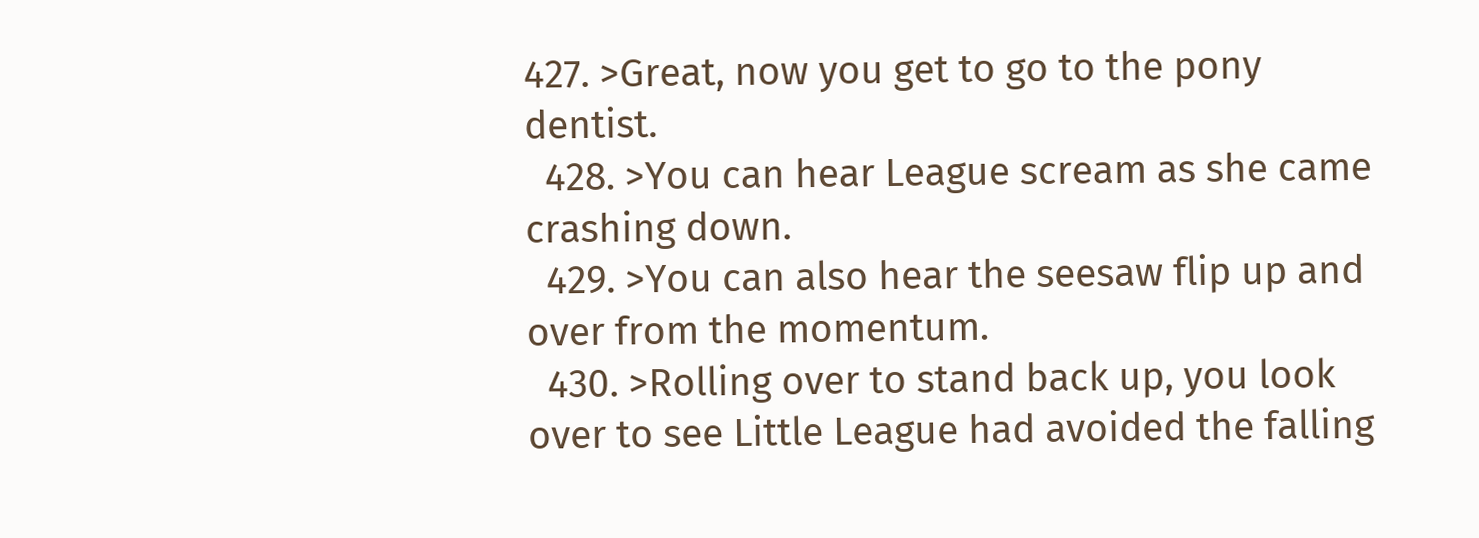427. >Great, now you get to go to the pony dentist.
  428. >You can hear League scream as she came crashing down.
  429. >You can also hear the seesaw flip up and over from the momentum.
  430. >Rolling over to stand back up, you look over to see Little League had avoided the falling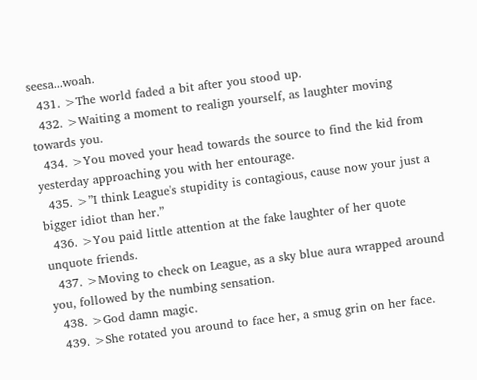seesa...woah.
  431. >The world faded a bit after you stood up.
  432. >Waiting a moment to realign yourself, as laughter moving towards you.
  434. >You moved your head towards the source to find the kid from yesterday approaching you with her entourage.
  435. >”I think League's stupidity is contagious, cause now your just a bigger idiot than her.”
  436. >You paid little attention at the fake laughter of her quote unquote friends.
  437. >Moving to check on League, as a sky blue aura wrapped around you, followed by the numbing sensation.
  438. >God damn magic.
  439. >She rotated you around to face her, a smug grin on her face.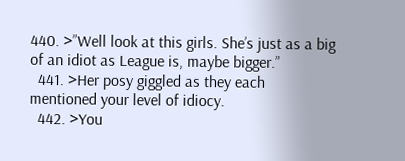440. >”Well look at this girls. She’s just as a big of an idiot as League is, maybe bigger.”
  441. >Her posy giggled as they each mentioned your level of idiocy.
  442. >You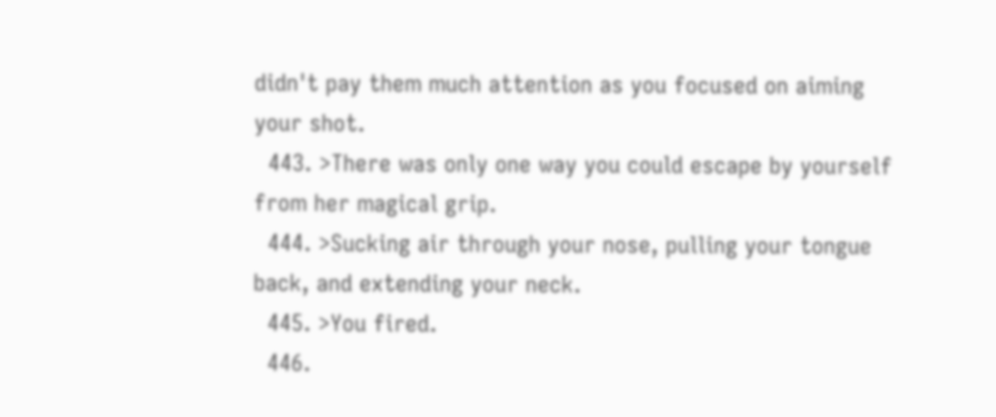didn't pay them much attention as you focused on aiming your shot.
  443. >There was only one way you could escape by yourself from her magical grip.
  444. >Sucking air through your nose, pulling your tongue back, and extending your neck.
  445. >You fired.
  446.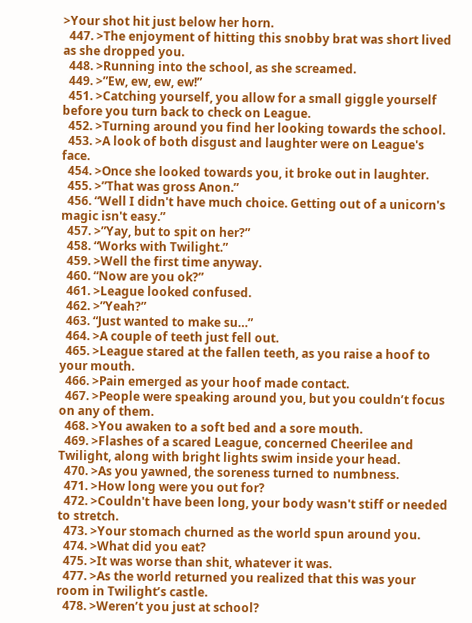>Your shot hit just below her horn.
  447. >The enjoyment of hitting this snobby brat was short lived as she dropped you.
  448. >Running into the school, as she screamed.
  449. >”Ew, ew, ew, ew!”
  451. >Catching yourself, you allow for a small giggle yourself before you turn back to check on League.
  452. >Turning around you find her looking towards the school.
  453. >A look of both disgust and laughter were on League's face.
  454. >Once she looked towards you, it broke out in laughter.
  455. >”That was gross Anon.”
  456. “Well I didn't have much choice. Getting out of a unicorn's magic isn't easy.”
  457. >”Yay, but to spit on her?”
  458. “Works with Twilight.”
  459. >Well the first time anyway.
  460. “Now are you ok?”
  461. >League looked confused.
  462. >”Yeah?”
  463. “Just wanted to make su…”
  464. >A couple of teeth just fell out.
  465. >League stared at the fallen teeth, as you raise a hoof to your mouth.
  466. >Pain emerged as your hoof made contact.
  467. >People were speaking around you, but you couldn’t focus on any of them.
  468. >You awaken to a soft bed and a sore mouth.
  469. >Flashes of a scared League, concerned Cheerilee and Twilight, along with bright lights swim inside your head.
  470. >As you yawned, the soreness turned to numbness.
  471. >How long were you out for?
  472. >Couldn't have been long, your body wasn't stiff or needed to stretch.
  473. >Your stomach churned as the world spun around you.
  474. >What did you eat?
  475. >It was worse than shit, whatever it was.
  477. >As the world returned you realized that this was your room in Twilight’s castle.
  478. >Weren’t you just at school?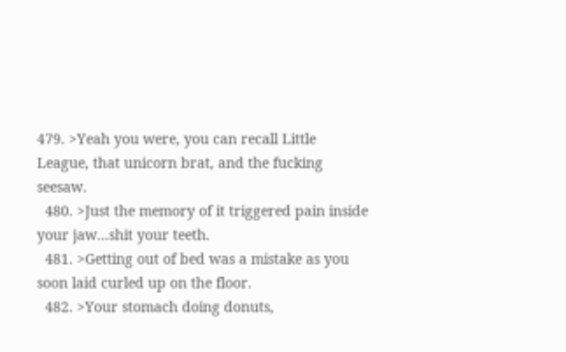479. >Yeah you were, you can recall Little League, that unicorn brat, and the fucking seesaw.
  480. >Just the memory of it triggered pain inside your jaw...shit your teeth.
  481. >Getting out of bed was a mistake as you soon laid curled up on the floor.
  482. >Your stomach doing donuts,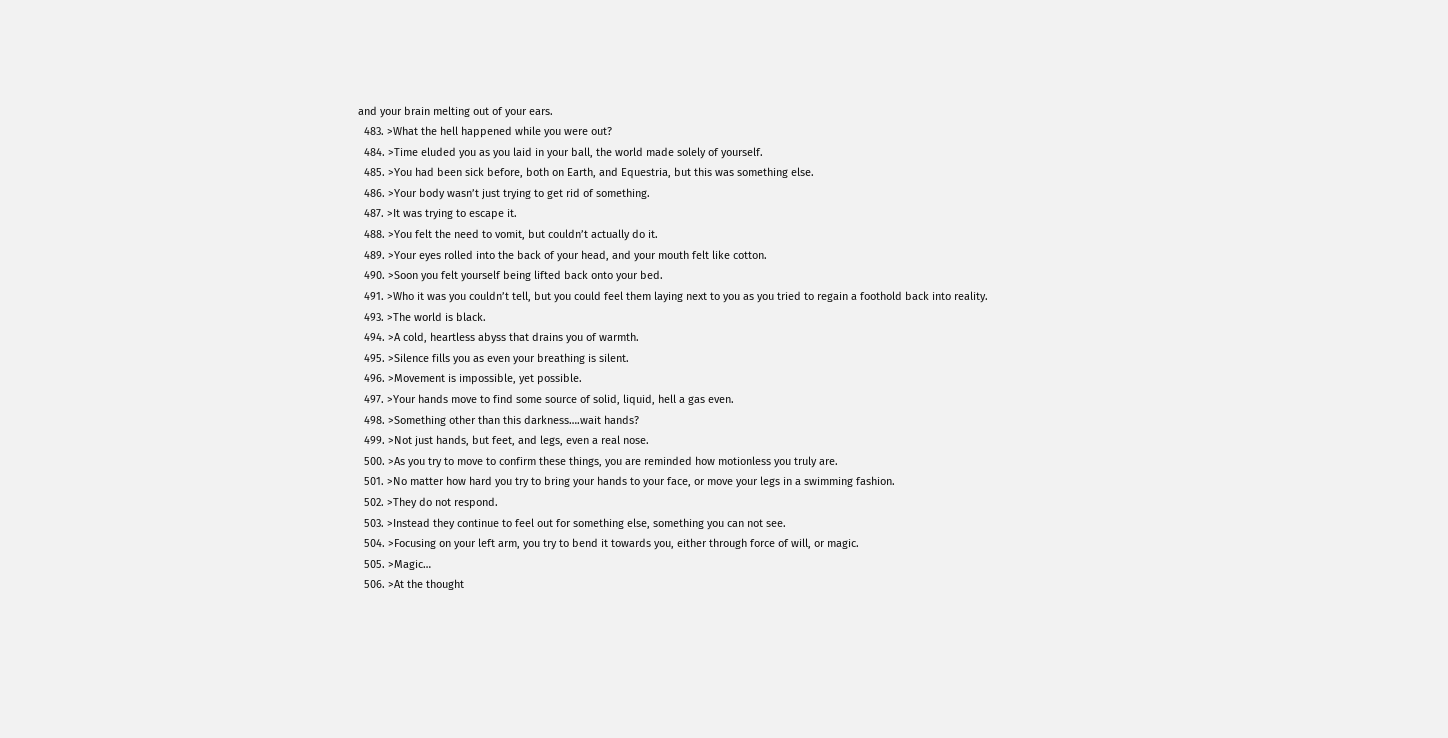and your brain melting out of your ears.
  483. >What the hell happened while you were out?
  484. >Time eluded you as you laid in your ball, the world made solely of yourself.
  485. >You had been sick before, both on Earth, and Equestria, but this was something else.
  486. >Your body wasn’t just trying to get rid of something.
  487. >It was trying to escape it.
  488. >You felt the need to vomit, but couldn’t actually do it.
  489. >Your eyes rolled into the back of your head, and your mouth felt like cotton.
  490. >Soon you felt yourself being lifted back onto your bed.
  491. >Who it was you couldn’t tell, but you could feel them laying next to you as you tried to regain a foothold back into reality.
  493. >The world is black.
  494. >A cold, heartless abyss that drains you of warmth.
  495. >Silence fills you as even your breathing is silent.
  496. >Movement is impossible, yet possible.
  497. >Your hands move to find some source of solid, liquid, hell a gas even.
  498. >Something other than this darkness….wait hands?
  499. >Not just hands, but feet, and legs, even a real nose.
  500. >As you try to move to confirm these things, you are reminded how motionless you truly are.
  501. >No matter how hard you try to bring your hands to your face, or move your legs in a swimming fashion.
  502. >They do not respond.
  503. >Instead they continue to feel out for something else, something you can not see.
  504. >Focusing on your left arm, you try to bend it towards you, either through force of will, or magic.
  505. >Magic…
  506. >At the thought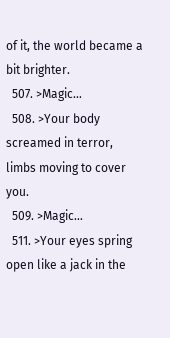of it, the world became a bit brighter.
  507. >Magic…
  508. >Your body screamed in terror, limbs moving to cover you.
  509. >Magic…
  511. >Your eyes spring open like a jack in the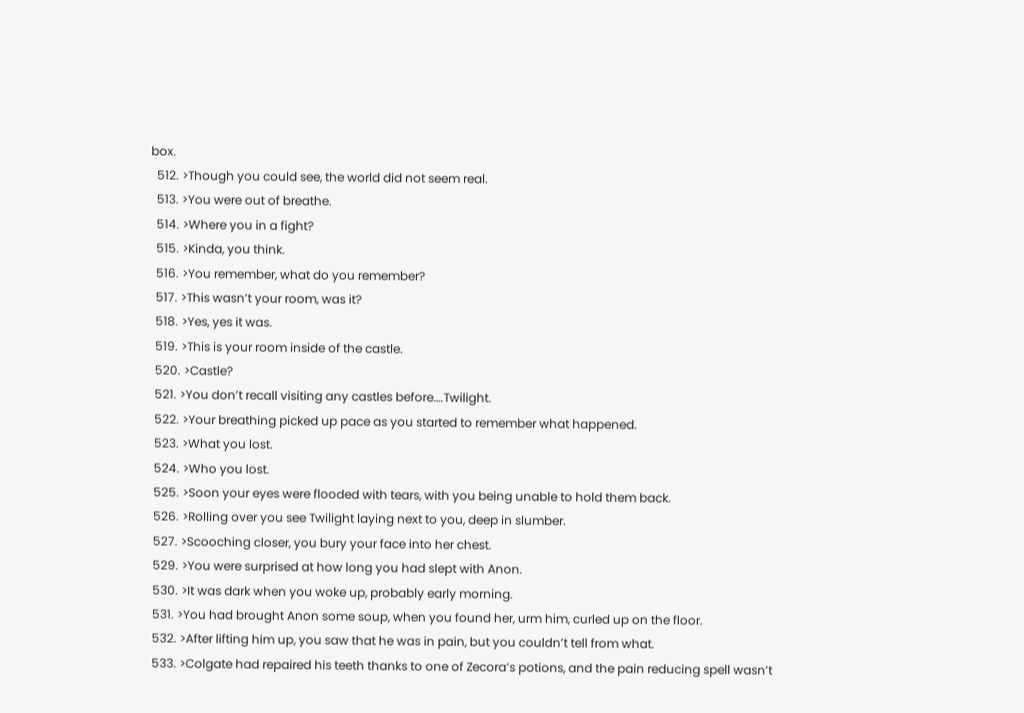box.
  512. >Though you could see, the world did not seem real.
  513. >You were out of breathe.
  514. >Where you in a fight?
  515. >Kinda, you think.
  516. >You remember, what do you remember?
  517. >This wasn’t your room, was it?
  518. >Yes, yes it was.
  519. >This is your room inside of the castle.
  520. >Castle?
  521. >You don’t recall visiting any castles before….Twilight.
  522. >Your breathing picked up pace as you started to remember what happened.
  523. >What you lost.
  524. >Who you lost.
  525. >Soon your eyes were flooded with tears, with you being unable to hold them back.
  526. >Rolling over you see Twilight laying next to you, deep in slumber.
  527. >Scooching closer, you bury your face into her chest.
  529. >You were surprised at how long you had slept with Anon.
  530. >It was dark when you woke up, probably early morning.
  531. >You had brought Anon some soup, when you found her, urm him, curled up on the floor.
  532. >After lifting him up, you saw that he was in pain, but you couldn’t tell from what.
  533. >Colgate had repaired his teeth thanks to one of Zecora’s potions, and the pain reducing spell wasn’t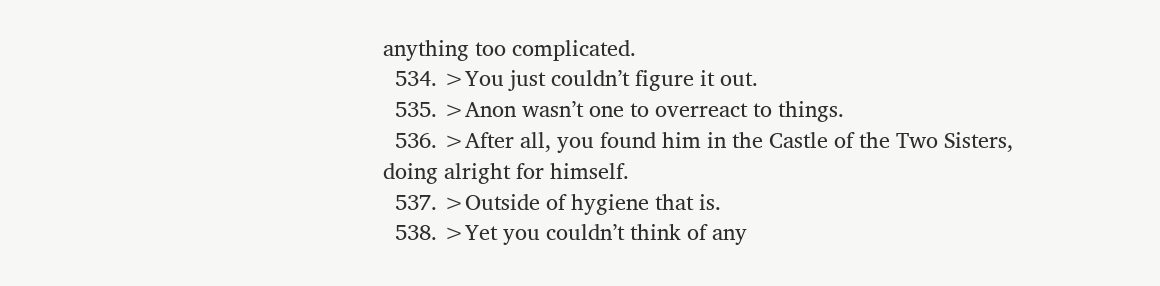anything too complicated.
  534. >You just couldn’t figure it out.
  535. >Anon wasn’t one to overreact to things.
  536. >After all, you found him in the Castle of the Two Sisters, doing alright for himself.
  537. >Outside of hygiene that is.
  538. >Yet you couldn’t think of any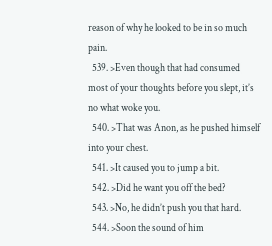reason of why he looked to be in so much pain.
  539. >Even though that had consumed most of your thoughts before you slept, it’s no what woke you.
  540. >That was Anon, as he pushed himself into your chest.
  541. >It caused you to jump a bit.
  542. >Did he want you off the bed?
  543. >No, he didn’t push you that hard.
  544. >Soon the sound of him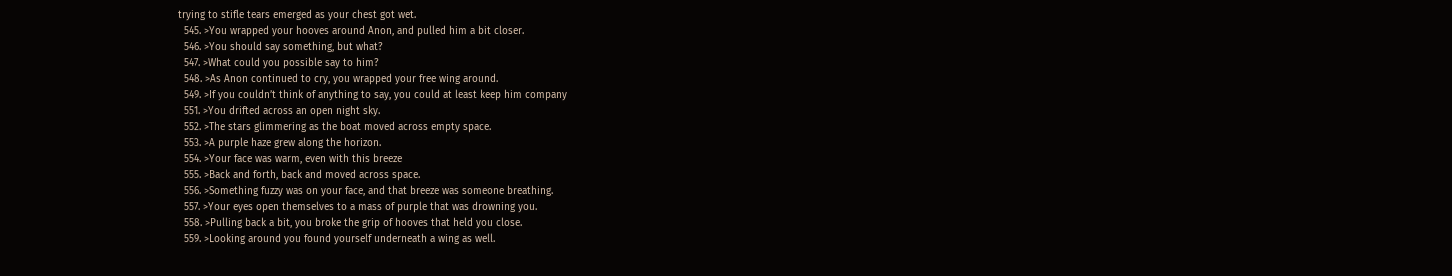trying to stifle tears emerged as your chest got wet.
  545. >You wrapped your hooves around Anon, and pulled him a bit closer.
  546. >You should say something, but what?
  547. >What could you possible say to him?
  548. >As Anon continued to cry, you wrapped your free wing around.
  549. >If you couldn’t think of anything to say, you could at least keep him company
  551. >You drifted across an open night sky.
  552. >The stars glimmering as the boat moved across empty space.
  553. >A purple haze grew along the horizon.
  554. >Your face was warm, even with this breeze
  555. >Back and forth, back and moved across space.
  556. >Something fuzzy was on your face, and that breeze was someone breathing.
  557. >Your eyes open themselves to a mass of purple that was drowning you.
  558. >Pulling back a bit, you broke the grip of hooves that held you close.
  559. >Looking around you found yourself underneath a wing as well.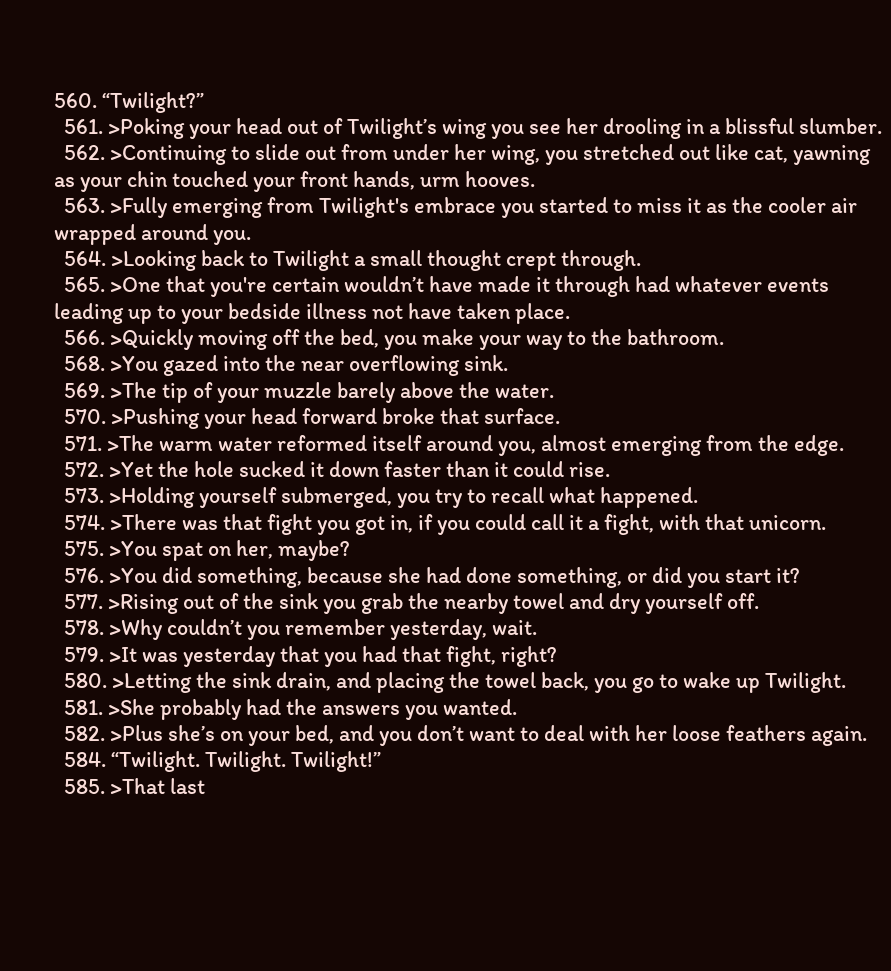560. “Twilight?”
  561. >Poking your head out of Twilight’s wing you see her drooling in a blissful slumber.
  562. >Continuing to slide out from under her wing, you stretched out like cat, yawning as your chin touched your front hands, urm hooves.
  563. >Fully emerging from Twilight's embrace you started to miss it as the cooler air wrapped around you.
  564. >Looking back to Twilight a small thought crept through.
  565. >One that you're certain wouldn’t have made it through had whatever events leading up to your bedside illness not have taken place.
  566. >Quickly moving off the bed, you make your way to the bathroom.
  568. >You gazed into the near overflowing sink.
  569. >The tip of your muzzle barely above the water.
  570. >Pushing your head forward broke that surface.
  571. >The warm water reformed itself around you, almost emerging from the edge.
  572. >Yet the hole sucked it down faster than it could rise.
  573. >Holding yourself submerged, you try to recall what happened.
  574. >There was that fight you got in, if you could call it a fight, with that unicorn.
  575. >You spat on her, maybe?
  576. >You did something, because she had done something, or did you start it?
  577. >Rising out of the sink you grab the nearby towel and dry yourself off.
  578. >Why couldn’t you remember yesterday, wait.
  579. >It was yesterday that you had that fight, right?
  580. >Letting the sink drain, and placing the towel back, you go to wake up Twilight.
  581. >She probably had the answers you wanted.
  582. >Plus she’s on your bed, and you don’t want to deal with her loose feathers again.
  584. “Twilight. Twilight. Twilight!”
  585. >That last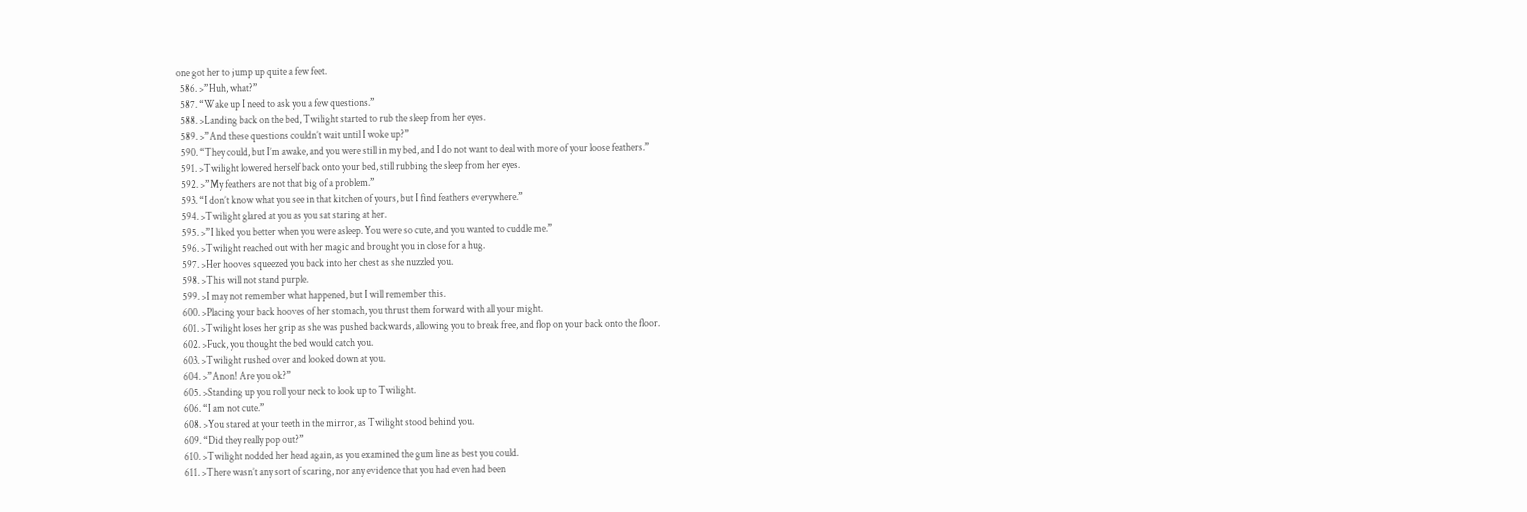one got her to jump up quite a few feet.
  586. >”Huh, what?”
  587. “Wake up I need to ask you a few questions.”
  588. >Landing back on the bed, Twilight started to rub the sleep from her eyes.
  589. >”And these questions couldn’t wait until I woke up?”
  590. “They could, but I’m awake, and you were still in my bed, and I do not want to deal with more of your loose feathers.”
  591. >Twilight lowered herself back onto your bed, still rubbing the sleep from her eyes.
  592. >”My feathers are not that big of a problem.”
  593. “I don’t know what you see in that kitchen of yours, but I find feathers everywhere.”
  594. >Twilight glared at you as you sat staring at her.
  595. >”I liked you better when you were asleep. You were so cute, and you wanted to cuddle me.”
  596. >Twilight reached out with her magic and brought you in close for a hug.
  597. >Her hooves squeezed you back into her chest as she nuzzled you.
  598. >This will not stand purple.
  599. >I may not remember what happened, but I will remember this.
  600. >Placing your back hooves of her stomach, you thrust them forward with all your might.
  601. >Twilight loses her grip as she was pushed backwards, allowing you to break free, and flop on your back onto the floor.
  602. >Fuck, you thought the bed would catch you.
  603. >Twilight rushed over and looked down at you.
  604. >”Anon! Are you ok?”
  605. >Standing up you roll your neck to look up to Twilight.
  606. “I am not cute.”
  608. >You stared at your teeth in the mirror, as Twilight stood behind you.
  609. “Did they really pop out?”
  610. >Twilight nodded her head again, as you examined the gum line as best you could.
  611. >There wasn’t any sort of scaring, nor any evidence that you had even had been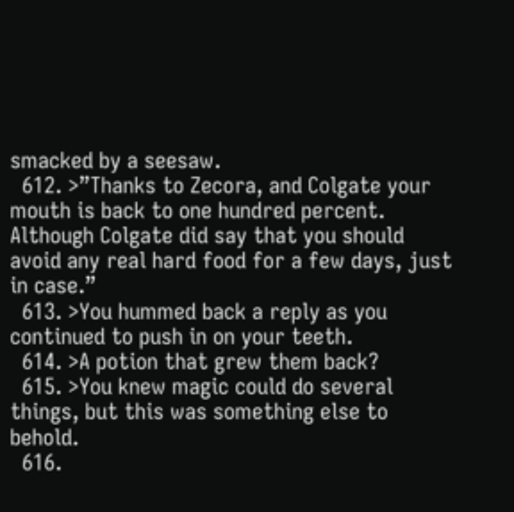smacked by a seesaw.
  612. >”Thanks to Zecora, and Colgate your mouth is back to one hundred percent. Although Colgate did say that you should avoid any real hard food for a few days, just in case.”
  613. >You hummed back a reply as you continued to push in on your teeth.
  614. >A potion that grew them back?
  615. >You knew magic could do several things, but this was something else to behold.
  616.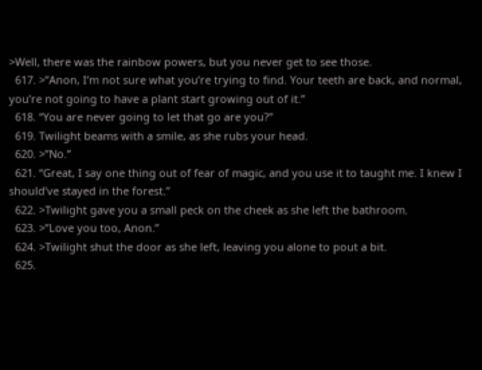>Well, there was the rainbow powers, but you never get to see those.
  617. >”Anon, I’m not sure what you’re trying to find. Your teeth are back, and normal, you’re not going to have a plant start growing out of it.”
  618. “You are never going to let that go are you?”
  619. Twilight beams with a smile, as she rubs your head.
  620. >”No.”
  621. “Great, I say one thing out of fear of magic, and you use it to taught me. I knew I should’ve stayed in the forest.”
  622. >Twilight gave you a small peck on the cheek as she left the bathroom.
  623. >”Love you too, Anon.”
  624. >Twilight shut the door as she left, leaving you alone to pout a bit.
  625.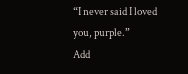“I never said I loved you, purple.”
Add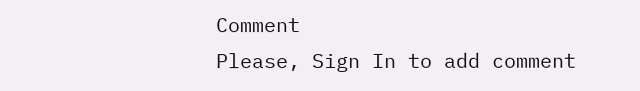Comment
Please, Sign In to add comment